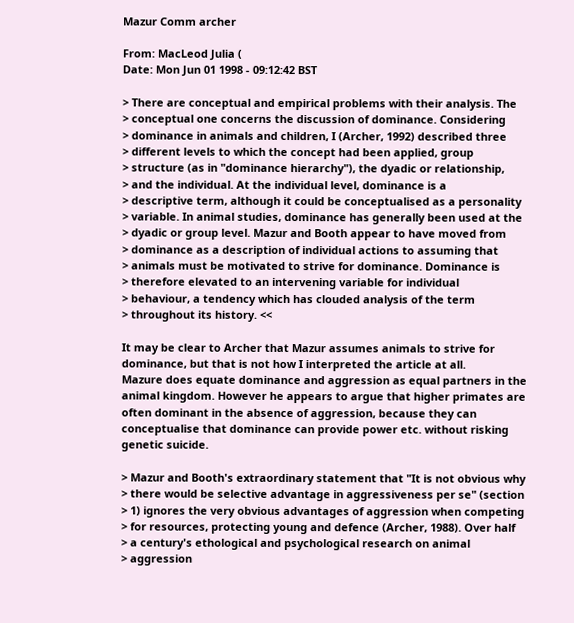Mazur Comm archer

From: MacLeod Julia (
Date: Mon Jun 01 1998 - 09:12:42 BST

> There are conceptual and empirical problems with their analysis. The
> conceptual one concerns the discussion of dominance. Considering
> dominance in animals and children, I (Archer, 1992) described three
> different levels to which the concept had been applied, group
> structure (as in "dominance hierarchy"), the dyadic or relationship,
> and the individual. At the individual level, dominance is a
> descriptive term, although it could be conceptualised as a personality
> variable. In animal studies, dominance has generally been used at the
> dyadic or group level. Mazur and Booth appear to have moved from
> dominance as a description of individual actions to assuming that
> animals must be motivated to strive for dominance. Dominance is
> therefore elevated to an intervening variable for individual
> behaviour, a tendency which has clouded analysis of the term
> throughout its history. <<

It may be clear to Archer that Mazur assumes animals to strive for
dominance, but that is not how I interpreted the article at all.
Mazure does equate dominance and aggression as equal partners in the
animal kingdom. However he appears to argue that higher primates are
often dominant in the absence of aggression, because they can
conceptualise that dominance can provide power etc. without risking
genetic suicide.

> Mazur and Booth's extraordinary statement that "It is not obvious why
> there would be selective advantage in aggressiveness per se" (section
> 1) ignores the very obvious advantages of aggression when competing
> for resources, protecting young and defence (Archer, 1988). Over half
> a century's ethological and psychological research on animal
> aggression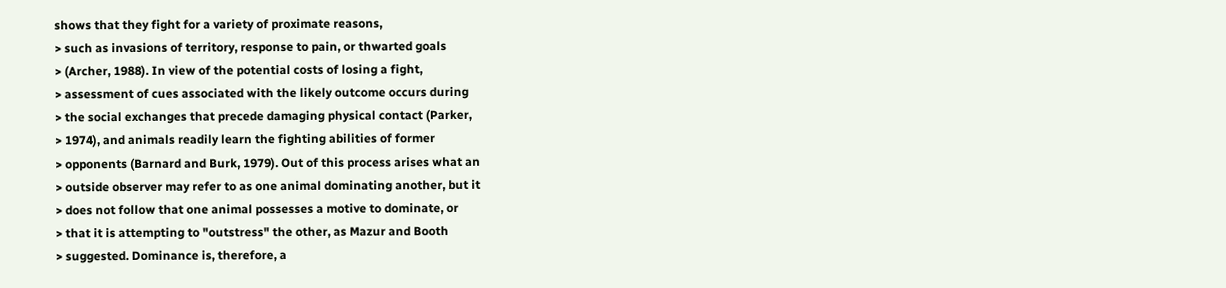shows that they fight for a variety of proximate reasons,
> such as invasions of territory, response to pain, or thwarted goals
> (Archer, 1988). In view of the potential costs of losing a fight,
> assessment of cues associated with the likely outcome occurs during
> the social exchanges that precede damaging physical contact (Parker,
> 1974), and animals readily learn the fighting abilities of former
> opponents (Barnard and Burk, 1979). Out of this process arises what an
> outside observer may refer to as one animal dominating another, but it
> does not follow that one animal possesses a motive to dominate, or
> that it is attempting to "outstress" the other, as Mazur and Booth
> suggested. Dominance is, therefore, a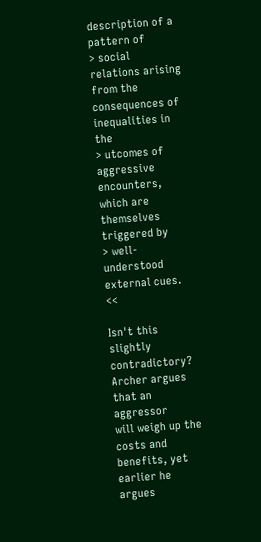description of a pattern of
> social relations arising from the consequences of inequalities in the
> utcomes of aggressive encounters, which are themselves triggered by
> well-understood external cues. <<

Isn't this slightly contradictory? Archer argues that an aggressor
will weigh up the costs and benefits, yet earlier he argues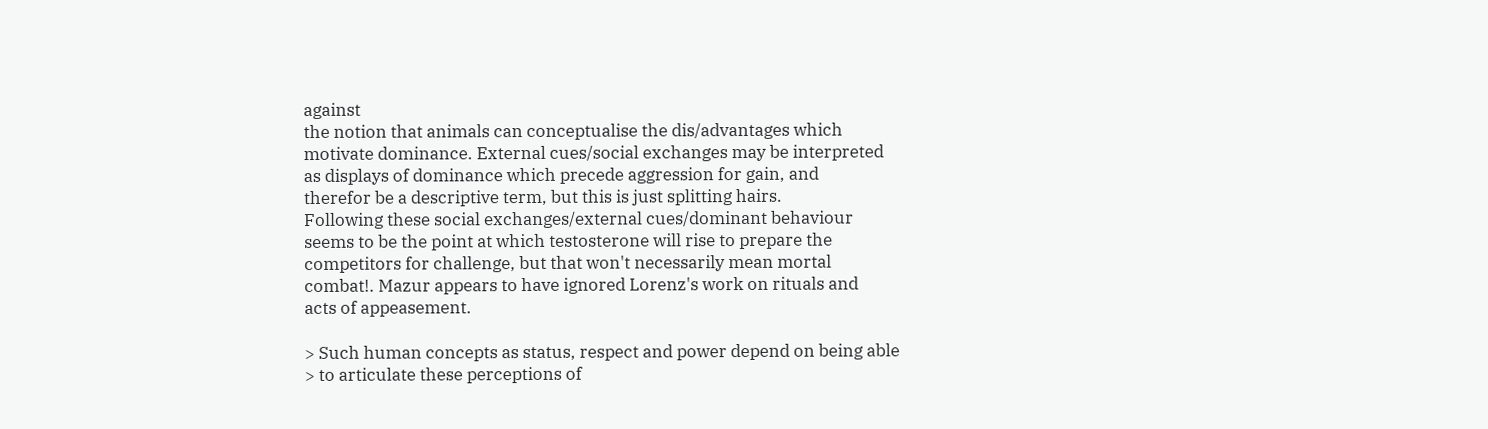against
the notion that animals can conceptualise the dis/advantages which
motivate dominance. External cues/social exchanges may be interpreted
as displays of dominance which precede aggression for gain, and
therefor be a descriptive term, but this is just splitting hairs.
Following these social exchanges/external cues/dominant behaviour
seems to be the point at which testosterone will rise to prepare the
competitors for challenge, but that won't necessarily mean mortal
combat!. Mazur appears to have ignored Lorenz's work on rituals and
acts of appeasement.

> Such human concepts as status, respect and power depend on being able
> to articulate these perceptions of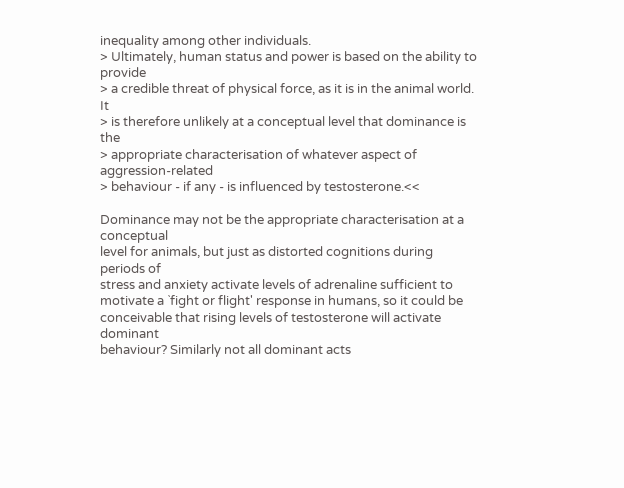inequality among other individuals.
> Ultimately, human status and power is based on the ability to provide
> a credible threat of physical force, as it is in the animal world. It
> is therefore unlikely at a conceptual level that dominance is the
> appropriate characterisation of whatever aspect of aggression-related
> behaviour - if any - is influenced by testosterone.<<

Dominance may not be the appropriate characterisation at a conceptual
level for animals, but just as distorted cognitions during periods of
stress and anxiety activate levels of adrenaline sufficient to
motivate a `fight or flight' response in humans, so it could be
conceivable that rising levels of testosterone will activate dominant
behaviour? Similarly not all dominant acts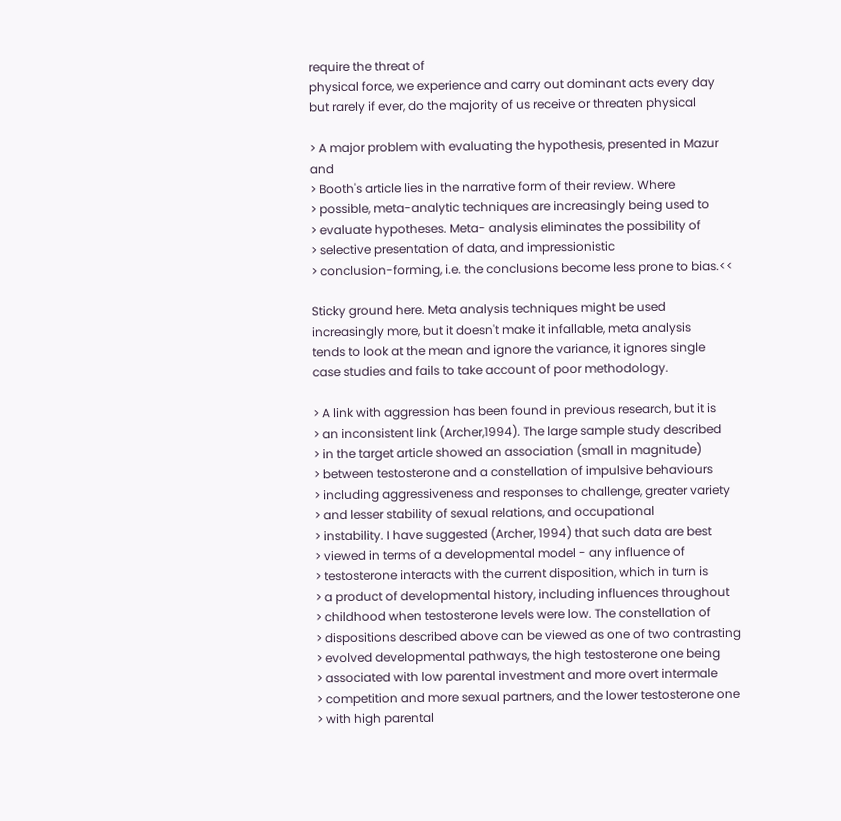require the threat of
physical force, we experience and carry out dominant acts every day
but rarely if ever, do the majority of us receive or threaten physical

> A major problem with evaluating the hypothesis, presented in Mazur and
> Booth's article lies in the narrative form of their review. Where
> possible, meta-analytic techniques are increasingly being used to
> evaluate hypotheses. Meta- analysis eliminates the possibility of
> selective presentation of data, and impressionistic
> conclusion-forming, i.e. the conclusions become less prone to bias.<<

Sticky ground here. Meta analysis techniques might be used
increasingly more, but it doesn't make it infallable, meta analysis
tends to look at the mean and ignore the variance, it ignores single
case studies and fails to take account of poor methodology.

> A link with aggression has been found in previous research, but it is
> an inconsistent link (Archer,1994). The large sample study described
> in the target article showed an association (small in magnitude)
> between testosterone and a constellation of impulsive behaviours
> including aggressiveness and responses to challenge, greater variety
> and lesser stability of sexual relations, and occupational
> instability. I have suggested (Archer, 1994) that such data are best
> viewed in terms of a developmental model - any influence of
> testosterone interacts with the current disposition, which in turn is
> a product of developmental history, including influences throughout
> childhood when testosterone levels were low. The constellation of
> dispositions described above can be viewed as one of two contrasting
> evolved developmental pathways, the high testosterone one being
> associated with low parental investment and more overt intermale
> competition and more sexual partners, and the lower testosterone one
> with high parental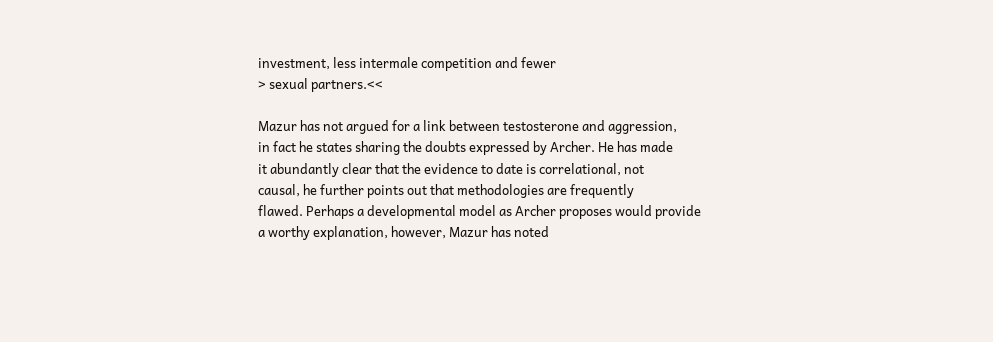investment, less intermale competition and fewer
> sexual partners.<<

Mazur has not argued for a link between testosterone and aggression,
in fact he states sharing the doubts expressed by Archer. He has made
it abundantly clear that the evidence to date is correlational, not
causal, he further points out that methodologies are frequently
flawed. Perhaps a developmental model as Archer proposes would provide
a worthy explanation, however, Mazur has noted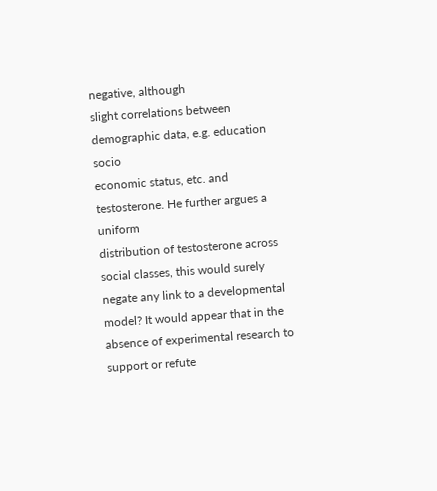negative, although
slight correlations between demographic data, e.g. education socio
economic status, etc. and testosterone. He further argues a uniform
distribution of testosterone across social classes, this would surely
negate any link to a developmental model? It would appear that in the
absence of experimental research to support or refute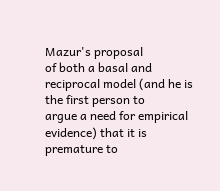Mazur's proposal
of both a basal and reciprocal model (and he is the first person to
argue a need for empirical evidence) that it is premature to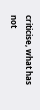criticise, what has not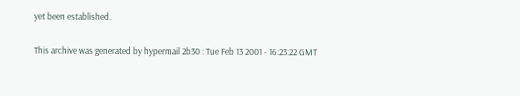yet been established.

This archive was generated by hypermail 2b30 : Tue Feb 13 2001 - 16:23:22 GMT